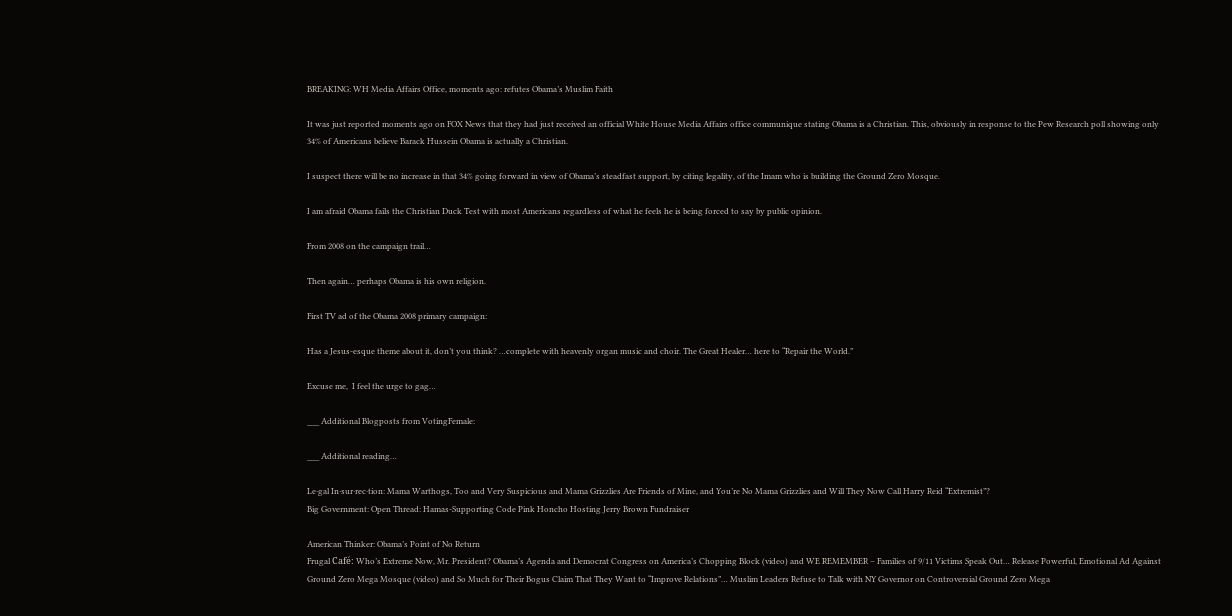BREAKING: WH Media Affairs Office, moments ago: refutes Obama’s Muslim Faith

It was just reported moments ago on FOX News that they had just received an official White House Media Affairs office communique stating Obama is a Christian. This, obviously in response to the Pew Research poll showing only 34% of Americans believe Barack Hussein Obama is actually a Christian.

I suspect there will be no increase in that 34% going forward in view of Obama’s steadfast support, by citing legality, of the Imam who is building the Ground Zero Mosque.

I am afraid Obama fails the Christian Duck Test with most Americans regardless of what he feels he is being forced to say by public opinion.

From 2008 on the campaign trail…

Then again… perhaps Obama is his own religion.

First TV ad of the Obama 2008 primary campaign:

Has a Jesus-esque theme about it, don’t you think? …complete with heavenly organ music and choir. The Great Healer… here to “Repair the World.”

Excuse me,  I feel the urge to gag…

___ Additional Blogposts from VotingFemale:

___ Additional reading…

Le·gal In·sur·rec·tion: Mama Warthogs, Too and Very Suspicious and Mama Grizzlies Are Friends of Mine, and You’re No Mama Grizzlies and Will They Now Call Harry Reid “Extremist”?
Big Government: Open Thread: Hamas-Supporting Code Pink Honcho Hosting Jerry Brown Fundraiser

American Thinker: Obama’s Point of No Return
Frugal Café: Who’s Extreme Now, Mr. President? Obama’s Agenda and Democrat Congress on America’s Chopping Block (video) and WE REMEMBER – Families of 9/11 Victims Speak Out… Release Powerful, Emotional Ad Against Ground Zero Mega Mosque (video) and So Much for Their Bogus Claim That They Want to “Improve Relations”… Muslim Leaders Refuse to Talk with NY Governor on Controversial Ground Zero Mega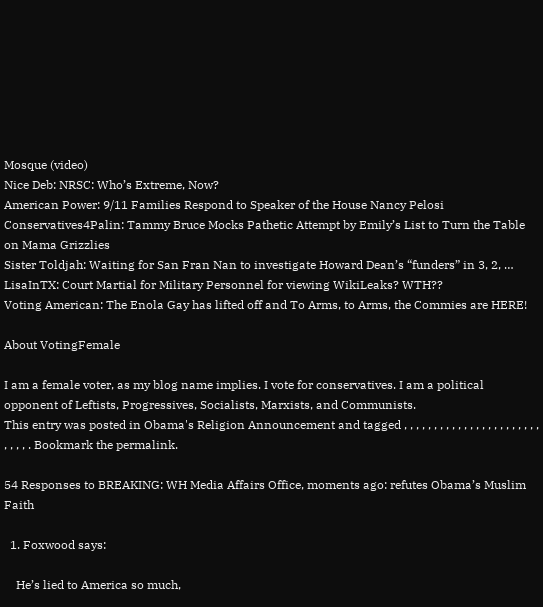Mosque (video)
Nice Deb: NRSC: Who’s Extreme, Now?
American Power: 9/11 Families Respond to Speaker of the House Nancy Pelosi
Conservatives4Palin: Tammy Bruce Mocks Pathetic Attempt by Emily’s List to Turn the Table on Mama Grizzlies
Sister Toldjah: Waiting for San Fran Nan to investigate Howard Dean’s “funders” in 3, 2, …
LisaInTX: Court Martial for Military Personnel for viewing WikiLeaks? WTH??
Voting American: The Enola Gay has lifted off and To Arms, to Arms, the Commies are HERE!

About VotingFemale

I am a female voter, as my blog name implies. I vote for conservatives. I am a political opponent of Leftists, Progressives, Socialists, Marxists, and Communists.
This entry was posted in Obama's Religion Announcement and tagged , , , , , , , , , , , , , , , , , , , , , , , , , , , . Bookmark the permalink.

54 Responses to BREAKING: WH Media Affairs Office, moments ago: refutes Obama’s Muslim Faith

  1. Foxwood says:

    He’s lied to America so much,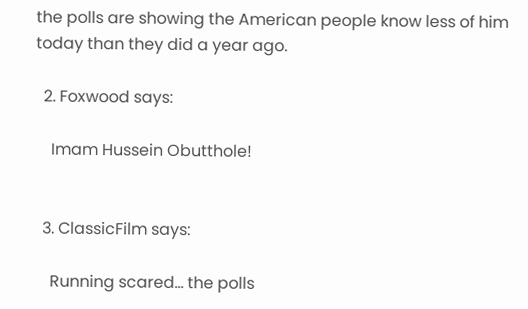the polls are showing the American people know less of him today than they did a year ago.

  2. Foxwood says:

    Imam Hussein Obutthole!


  3. ClassicFilm says:

    Running scared… the polls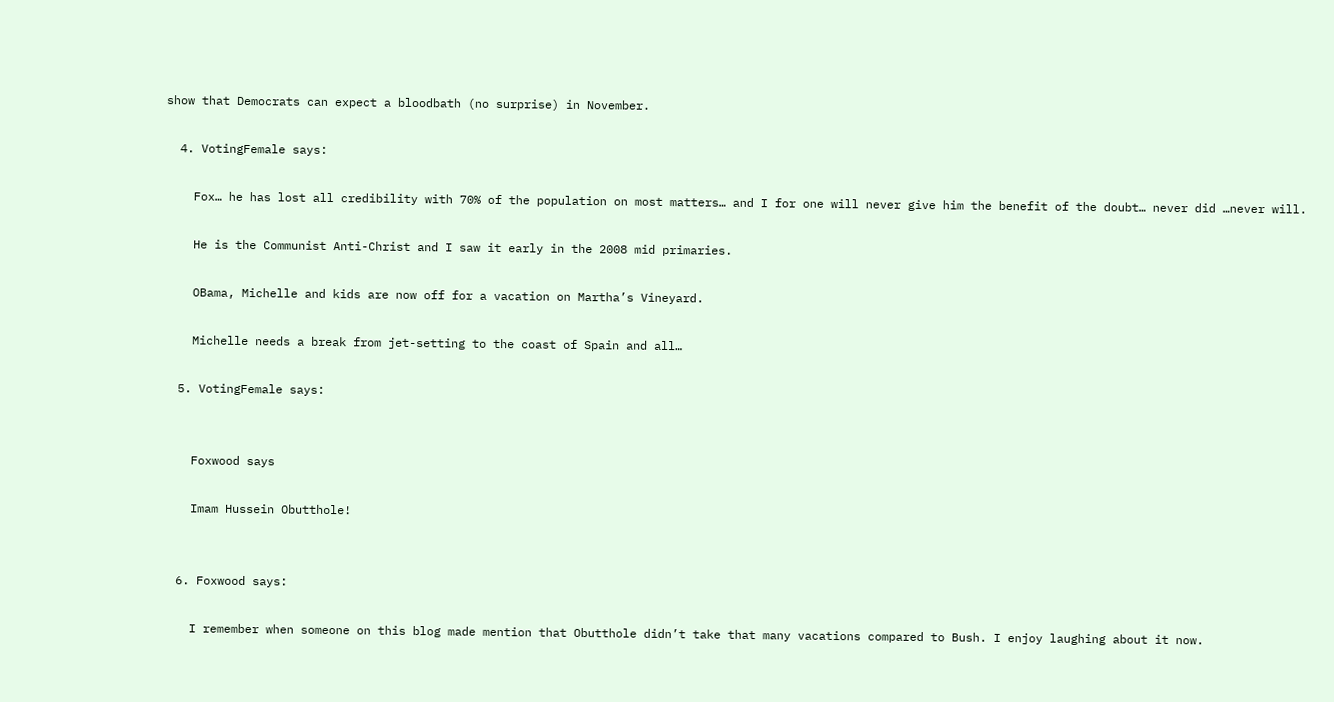show that Democrats can expect a bloodbath (no surprise) in November.

  4. VotingFemale says:

    Fox… he has lost all credibility with 70% of the population on most matters… and I for one will never give him the benefit of the doubt… never did …never will.

    He is the Communist Anti-Christ and I saw it early in the 2008 mid primaries.

    OBama, Michelle and kids are now off for a vacation on Martha’s Vineyard.

    Michelle needs a break from jet-setting to the coast of Spain and all…

  5. VotingFemale says:


    Foxwood says

    Imam Hussein Obutthole!


  6. Foxwood says:

    I remember when someone on this blog made mention that Obutthole didn’t take that many vacations compared to Bush. I enjoy laughing about it now.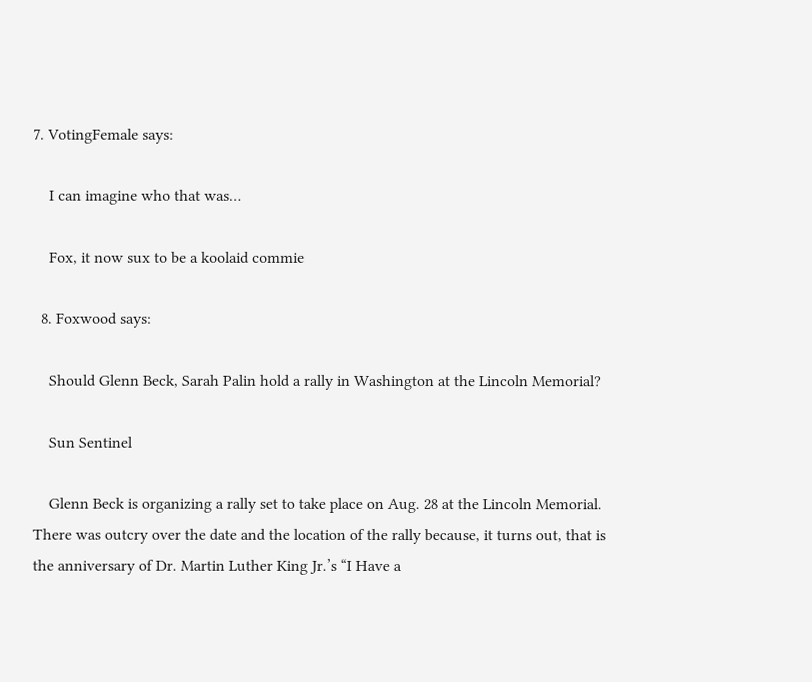7. VotingFemale says:

    I can imagine who that was…

    Fox, it now sux to be a koolaid commie

  8. Foxwood says:

    Should Glenn Beck, Sarah Palin hold a rally in Washington at the Lincoln Memorial?

    Sun Sentinel

    Glenn Beck is organizing a rally set to take place on Aug. 28 at the Lincoln Memorial. There was outcry over the date and the location of the rally because, it turns out, that is the anniversary of Dr. Martin Luther King Jr.’s “I Have a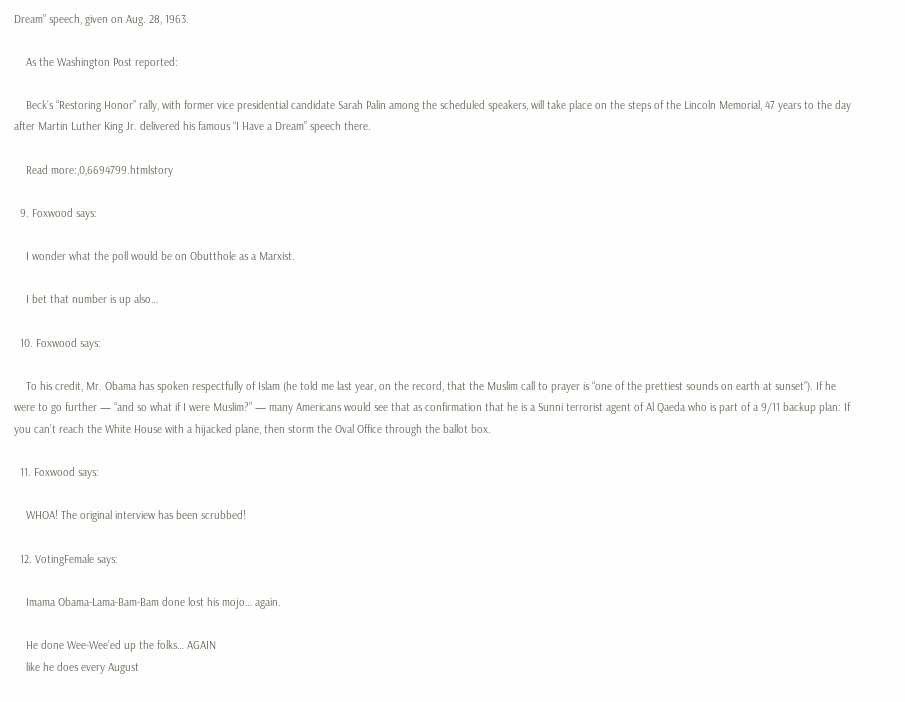Dream” speech, given on Aug. 28, 1963.

    As the Washington Post reported:

    Beck’s “Restoring Honor” rally, with former vice presidential candidate Sarah Palin among the scheduled speakers, will take place on the steps of the Lincoln Memorial, 47 years to the day after Martin Luther King Jr. delivered his famous “I Have a Dream” speech there.

    Read more:,0,6694799.htmlstory

  9. Foxwood says:

    I wonder what the poll would be on Obutthole as a Marxist.

    I bet that number is up also…

  10. Foxwood says:

    To his credit, Mr. Obama has spoken respectfully of Islam (he told me last year, on the record, that the Muslim call to prayer is “one of the prettiest sounds on earth at sunset”). If he were to go further — “and so what if I were Muslim?” — many Americans would see that as confirmation that he is a Sunni terrorist agent of Al Qaeda who is part of a 9/11 backup plan: If you can’t reach the White House with a hijacked plane, then storm the Oval Office through the ballot box.

  11. Foxwood says:

    WHOA! The original interview has been scrubbed!

  12. VotingFemale says:

    Imama Obama-Lama-Bam-Bam done lost his mojo… again.

    He done Wee-Wee’ed up the folks… AGAIN
    like he does every August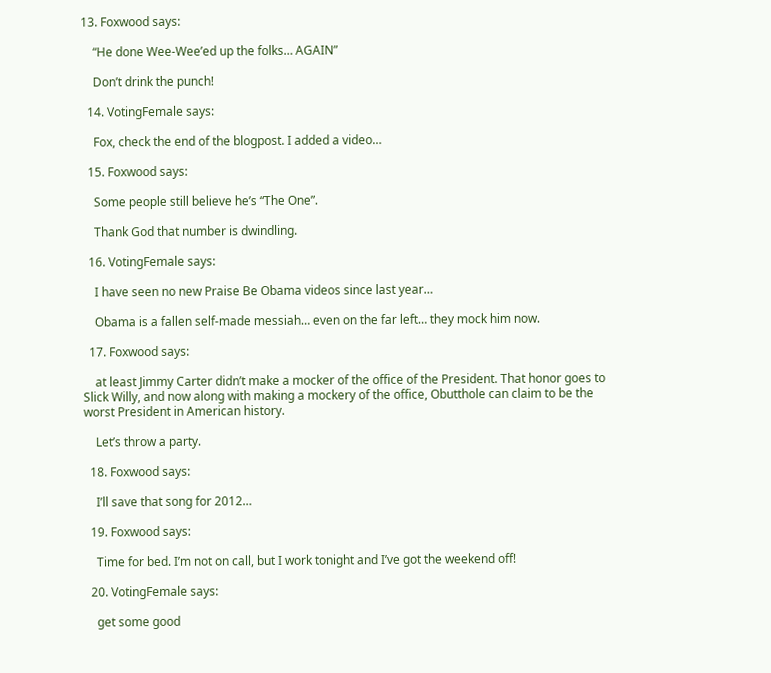13. Foxwood says:

    “He done Wee-Wee’ed up the folks… AGAIN”

    Don’t drink the punch!

  14. VotingFemale says:

    Fox, check the end of the blogpost. I added a video…

  15. Foxwood says:

    Some people still believe he’s “The One”.

    Thank God that number is dwindling.

  16. VotingFemale says:

    I have seen no new Praise Be Obama videos since last year…

    Obama is a fallen self-made messiah… even on the far left… they mock him now.

  17. Foxwood says:

    at least Jimmy Carter didn’t make a mocker of the office of the President. That honor goes to Slick Willy, and now along with making a mockery of the office, Obutthole can claim to be the worst President in American history.

    Let’s throw a party.

  18. Foxwood says:

    I’ll save that song for 2012…

  19. Foxwood says:

    Time for bed. I’m not on call, but I work tonight and I’ve got the weekend off!

  20. VotingFemale says:

    get some good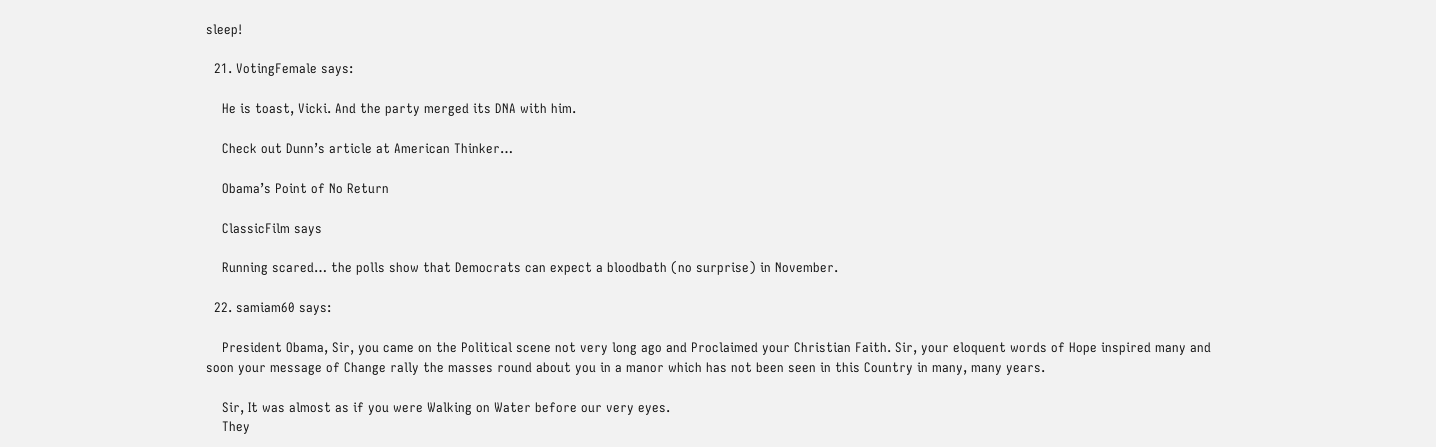sleep!

  21. VotingFemale says:

    He is toast, Vicki. And the party merged its DNA with him.

    Check out Dunn’s article at American Thinker…

    Obama’s Point of No Return

    ClassicFilm says

    Running scared… the polls show that Democrats can expect a bloodbath (no surprise) in November.

  22. samiam60 says:

    President Obama, Sir, you came on the Political scene not very long ago and Proclaimed your Christian Faith. Sir, your eloquent words of Hope inspired many and soon your message of Change rally the masses round about you in a manor which has not been seen in this Country in many, many years.

    Sir, It was almost as if you were Walking on Water before our very eyes.
    They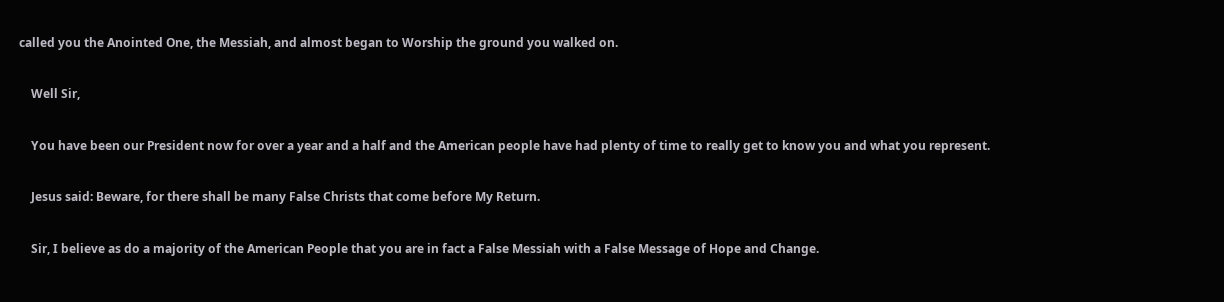called you the Anointed One, the Messiah, and almost began to Worship the ground you walked on.

    Well Sir,

    You have been our President now for over a year and a half and the American people have had plenty of time to really get to know you and what you represent.

    Jesus said: Beware, for there shall be many False Christs that come before My Return.

    Sir, I believe as do a majority of the American People that you are in fact a False Messiah with a False Message of Hope and Change.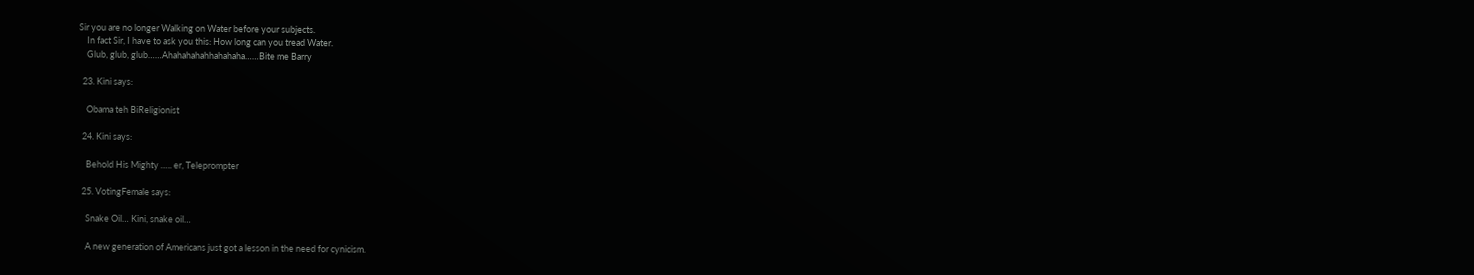Sir you are no longer Walking on Water before your subjects.
    In fact Sir, I have to ask you this: How long can you tread Water.
    Glub, glub, glub……Ahahahahahhahahaha……Bite me Barry

  23. Kini says:

    Obama teh BiReligionist

  24. Kini says:

    Behold His Mighty ….. er, Teleprompter

  25. VotingFemale says:

    Snake Oil… Kini, snake oil…

    A new generation of Americans just got a lesson in the need for cynicism.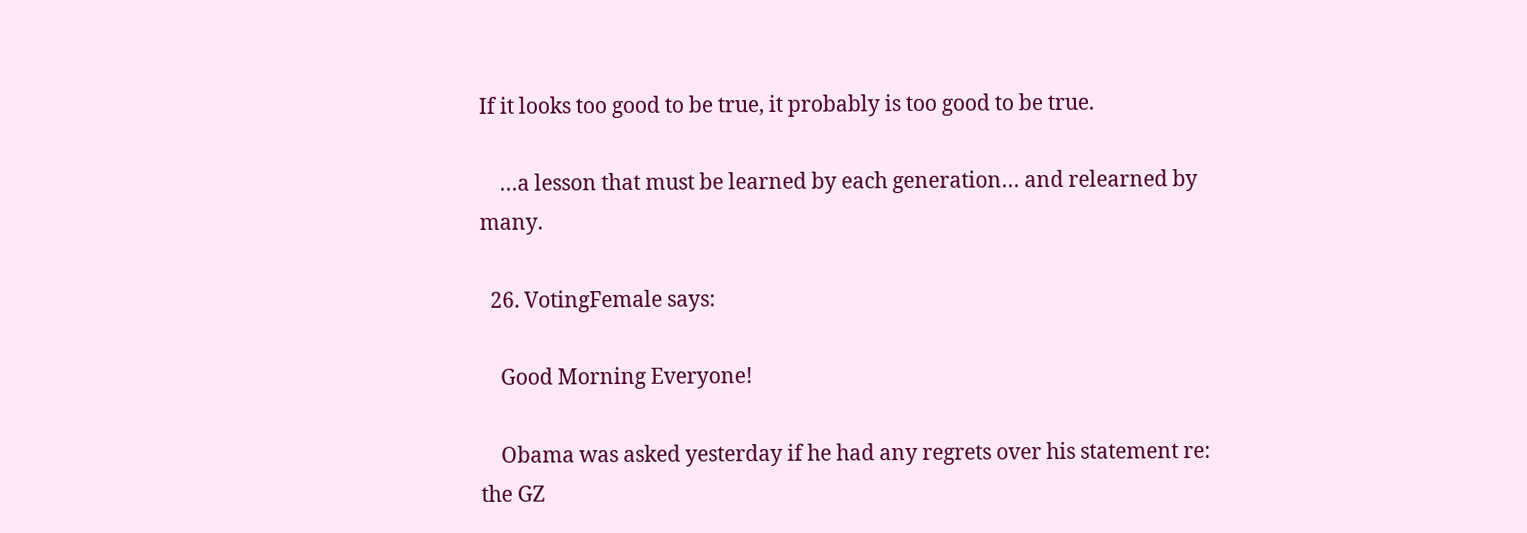If it looks too good to be true, it probably is too good to be true.

    …a lesson that must be learned by each generation… and relearned by many.

  26. VotingFemale says:

    Good Morning Everyone!

    Obama was asked yesterday if he had any regrets over his statement re: the GZ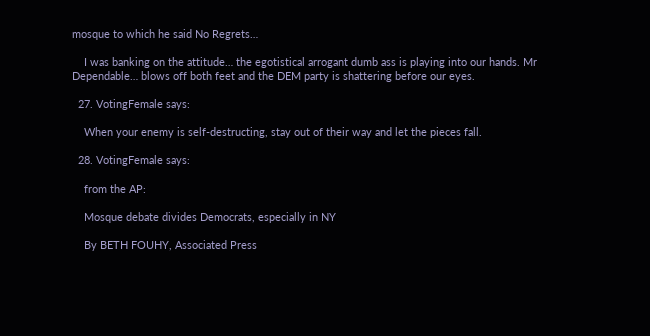mosque to which he said No Regrets…

    I was banking on the attitude… the egotistical arrogant dumb ass is playing into our hands. Mr Dependable… blows off both feet and the DEM party is shattering before our eyes.

  27. VotingFemale says:

    When your enemy is self-destructing, stay out of their way and let the pieces fall.

  28. VotingFemale says:

    from the AP:

    Mosque debate divides Democrats, especially in NY

    By BETH FOUHY, Associated Press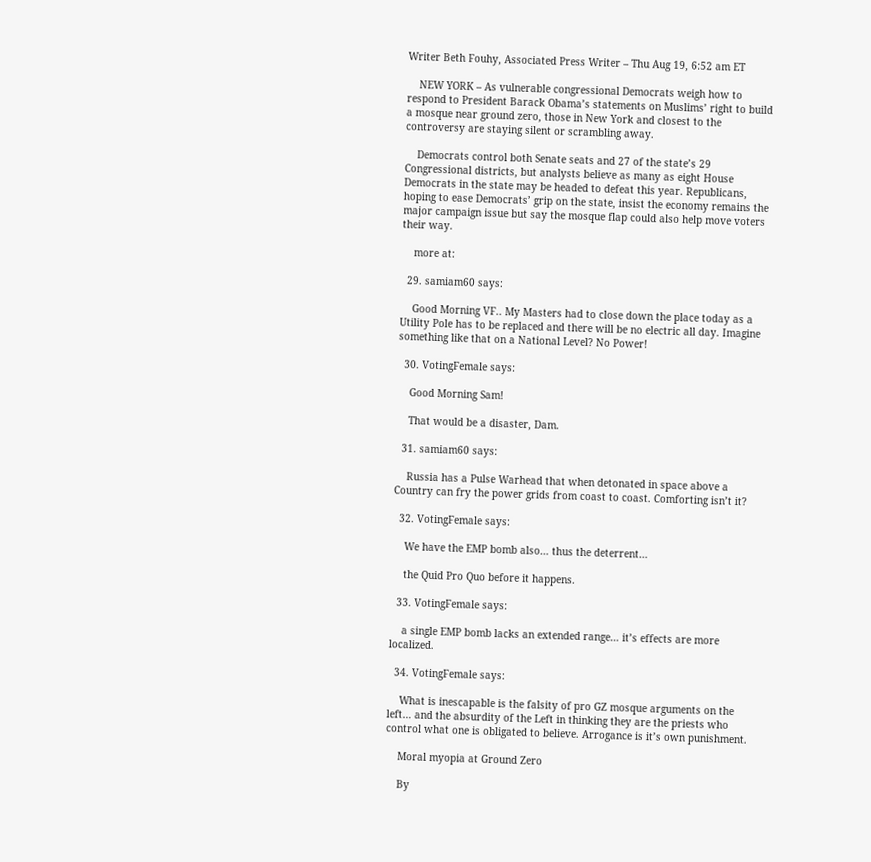Writer Beth Fouhy, Associated Press Writer – Thu Aug 19, 6:52 am ET

    NEW YORK – As vulnerable congressional Democrats weigh how to respond to President Barack Obama’s statements on Muslims’ right to build a mosque near ground zero, those in New York and closest to the controversy are staying silent or scrambling away.

    Democrats control both Senate seats and 27 of the state’s 29 Congressional districts, but analysts believe as many as eight House Democrats in the state may be headed to defeat this year. Republicans, hoping to ease Democrats’ grip on the state, insist the economy remains the major campaign issue but say the mosque flap could also help move voters their way.

    more at:

  29. samiam60 says:

    Good Morning VF.. My Masters had to close down the place today as a Utility Pole has to be replaced and there will be no electric all day. Imagine something like that on a National Level? No Power!

  30. VotingFemale says:

    Good Morning Sam!

    That would be a disaster, Dam.

  31. samiam60 says:

    Russia has a Pulse Warhead that when detonated in space above a Country can fry the power grids from coast to coast. Comforting isn’t it?

  32. VotingFemale says:

    We have the EMP bomb also… thus the deterrent…

    the Quid Pro Quo before it happens.

  33. VotingFemale says:

    a single EMP bomb lacks an extended range… it’s effects are more localized.

  34. VotingFemale says:

    What is inescapable is the falsity of pro GZ mosque arguments on the left… and the absurdity of the Left in thinking they are the priests who control what one is obligated to believe. Arrogance is it’s own punishment.

    Moral myopia at Ground Zero

    By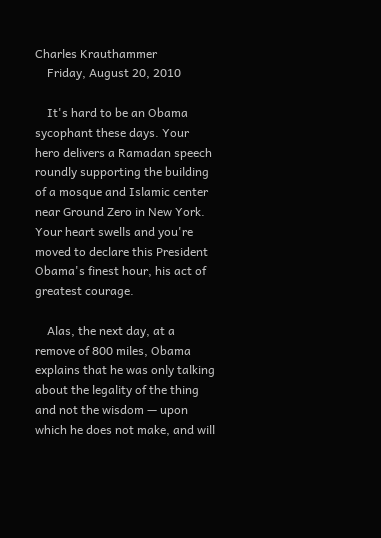Charles Krauthammer
    Friday, August 20, 2010

    It's hard to be an Obama sycophant these days. Your hero delivers a Ramadan speech roundly supporting the building of a mosque and Islamic center near Ground Zero in New York. Your heart swells and you're moved to declare this President Obama's finest hour, his act of greatest courage.

    Alas, the next day, at a remove of 800 miles, Obama explains that he was only talking about the legality of the thing and not the wisdom — upon which he does not make, and will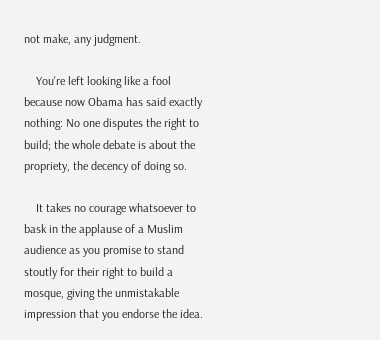not make, any judgment.

    You're left looking like a fool because now Obama has said exactly nothing: No one disputes the right to build; the whole debate is about the propriety, the decency of doing so.

    It takes no courage whatsoever to bask in the applause of a Muslim audience as you promise to stand stoutly for their right to build a mosque, giving the unmistakable impression that you endorse the idea.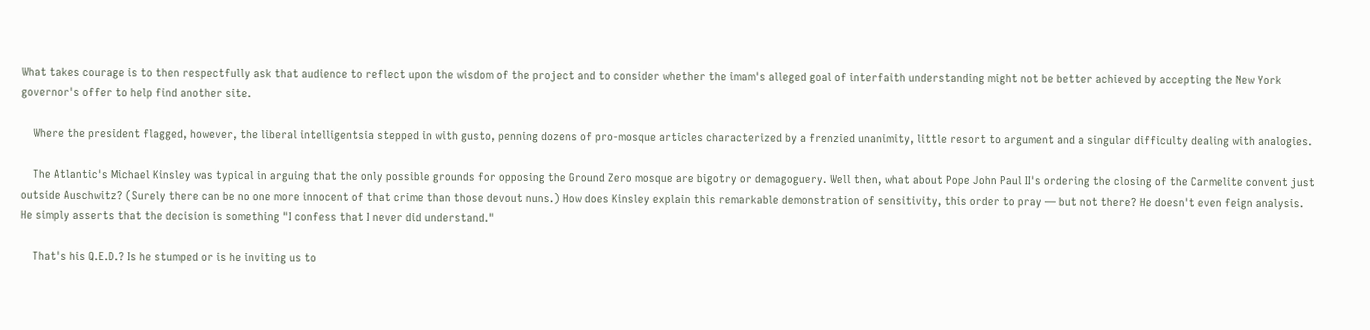What takes courage is to then respectfully ask that audience to reflect upon the wisdom of the project and to consider whether the imam's alleged goal of interfaith understanding might not be better achieved by accepting the New York governor's offer to help find another site.

    Where the president flagged, however, the liberal intelligentsia stepped in with gusto, penning dozens of pro-mosque articles characterized by a frenzied unanimity, little resort to argument and a singular difficulty dealing with analogies.

    The Atlantic's Michael Kinsley was typical in arguing that the only possible grounds for opposing the Ground Zero mosque are bigotry or demagoguery. Well then, what about Pope John Paul II's ordering the closing of the Carmelite convent just outside Auschwitz? (Surely there can be no one more innocent of that crime than those devout nuns.) How does Kinsley explain this remarkable demonstration of sensitivity, this order to pray — but not there? He doesn't even feign analysis. He simply asserts that the decision is something "I confess that I never did understand."

    That's his Q.E.D.? Is he stumped or is he inviting us to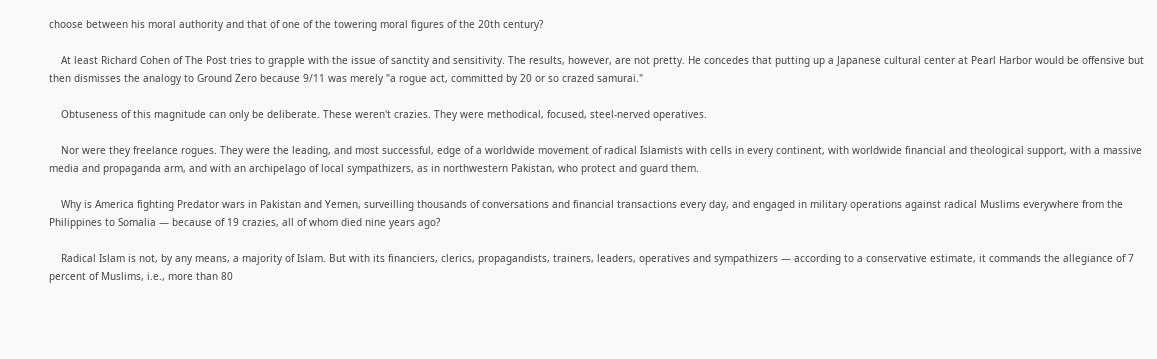choose between his moral authority and that of one of the towering moral figures of the 20th century?

    At least Richard Cohen of The Post tries to grapple with the issue of sanctity and sensitivity. The results, however, are not pretty. He concedes that putting up a Japanese cultural center at Pearl Harbor would be offensive but then dismisses the analogy to Ground Zero because 9/11 was merely "a rogue act, committed by 20 or so crazed samurai."

    Obtuseness of this magnitude can only be deliberate. These weren't crazies. They were methodical, focused, steel-nerved operatives.

    Nor were they freelance rogues. They were the leading, and most successful, edge of a worldwide movement of radical Islamists with cells in every continent, with worldwide financial and theological support, with a massive media and propaganda arm, and with an archipelago of local sympathizers, as in northwestern Pakistan, who protect and guard them.

    Why is America fighting Predator wars in Pakistan and Yemen, surveilling thousands of conversations and financial transactions every day, and engaged in military operations against radical Muslims everywhere from the Philippines to Somalia — because of 19 crazies, all of whom died nine years ago?

    Radical Islam is not, by any means, a majority of Islam. But with its financiers, clerics, propagandists, trainers, leaders, operatives and sympathizers — according to a conservative estimate, it commands the allegiance of 7 percent of Muslims, i.e., more than 80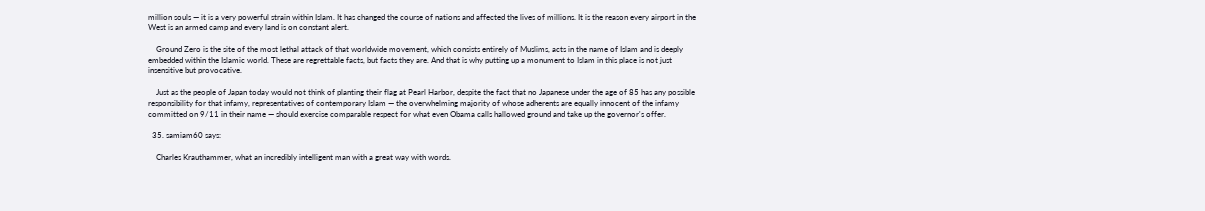million souls — it is a very powerful strain within Islam. It has changed the course of nations and affected the lives of millions. It is the reason every airport in the West is an armed camp and every land is on constant alert.

    Ground Zero is the site of the most lethal attack of that worldwide movement, which consists entirely of Muslims, acts in the name of Islam and is deeply embedded within the Islamic world. These are regrettable facts, but facts they are. And that is why putting up a monument to Islam in this place is not just insensitive but provocative.

    Just as the people of Japan today would not think of planting their flag at Pearl Harbor, despite the fact that no Japanese under the age of 85 has any possible responsibility for that infamy, representatives of contemporary Islam — the overwhelming majority of whose adherents are equally innocent of the infamy committed on 9/11 in their name — should exercise comparable respect for what even Obama calls hallowed ground and take up the governor's offer.

  35. samiam60 says:

    Charles Krauthammer, what an incredibly intelligent man with a great way with words.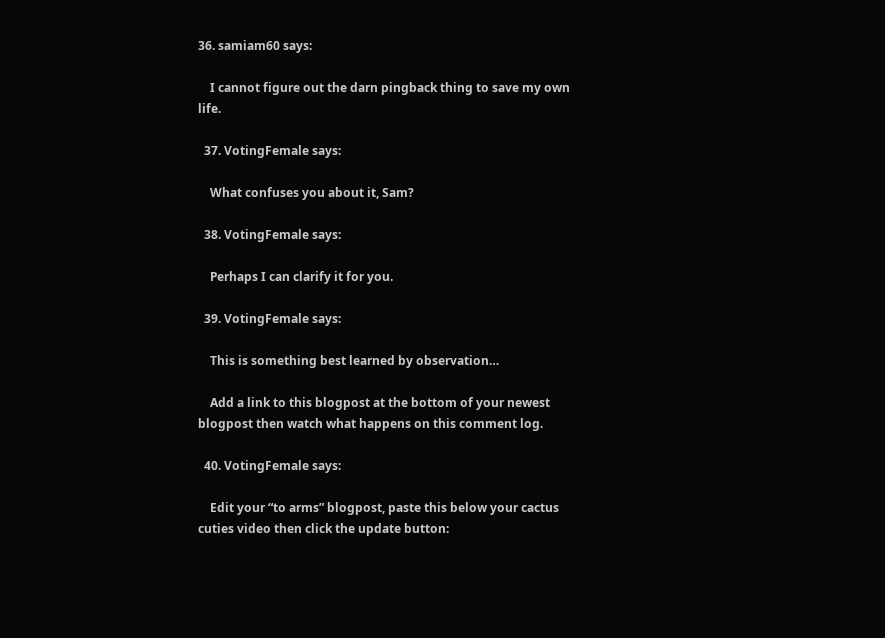36. samiam60 says:

    I cannot figure out the darn pingback thing to save my own life.

  37. VotingFemale says:

    What confuses you about it, Sam?

  38. VotingFemale says:

    Perhaps I can clarify it for you.

  39. VotingFemale says:

    This is something best learned by observation…

    Add a link to this blogpost at the bottom of your newest blogpost then watch what happens on this comment log.

  40. VotingFemale says:

    Edit your “to arms” blogpost, paste this below your cactus cuties video then click the update button: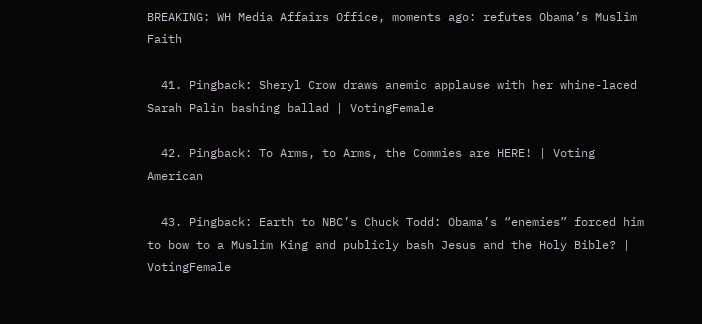BREAKING: WH Media Affairs Office, moments ago: refutes Obama’s Muslim Faith

  41. Pingback: Sheryl Crow draws anemic applause with her whine-laced Sarah Palin bashing ballad | VotingFemale

  42. Pingback: To Arms, to Arms, the Commies are HERE! | Voting American

  43. Pingback: Earth to NBC’s Chuck Todd: Obama’s “enemies” forced him to bow to a Muslim King and publicly bash Jesus and the Holy Bible? | VotingFemale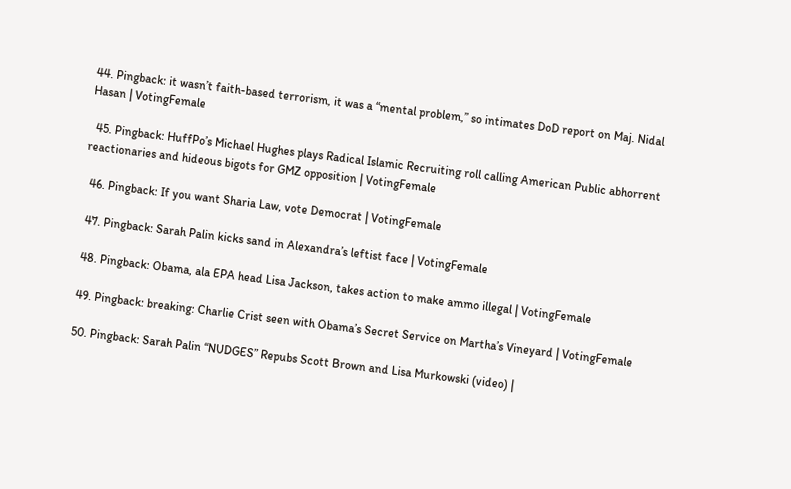44. Pingback: it wasn’t faith-based terrorism, it was a “mental problem,” so intimates DoD report on Maj. Nidal Hasan | VotingFemale

  45. Pingback: HuffPo’s Michael Hughes plays Radical Islamic Recruiting roll calling American Public abhorrent reactionaries and hideous bigots for GMZ opposition | VotingFemale

  46. Pingback: If you want Sharia Law, vote Democrat | VotingFemale

  47. Pingback: Sarah Palin kicks sand in Alexandra’s leftist face | VotingFemale

  48. Pingback: Obama, ala EPA head Lisa Jackson, takes action to make ammo illegal | VotingFemale

  49. Pingback: breaking: Charlie Crist seen with Obama’s Secret Service on Martha’s Vineyard | VotingFemale

  50. Pingback: Sarah Palin “NUDGES” Repubs Scott Brown and Lisa Murkowski (video) |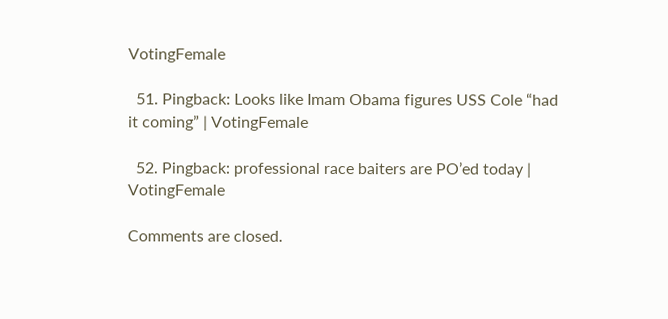VotingFemale

  51. Pingback: Looks like Imam Obama figures USS Cole “had it coming” | VotingFemale

  52. Pingback: professional race baiters are PO’ed today | VotingFemale

Comments are closed.